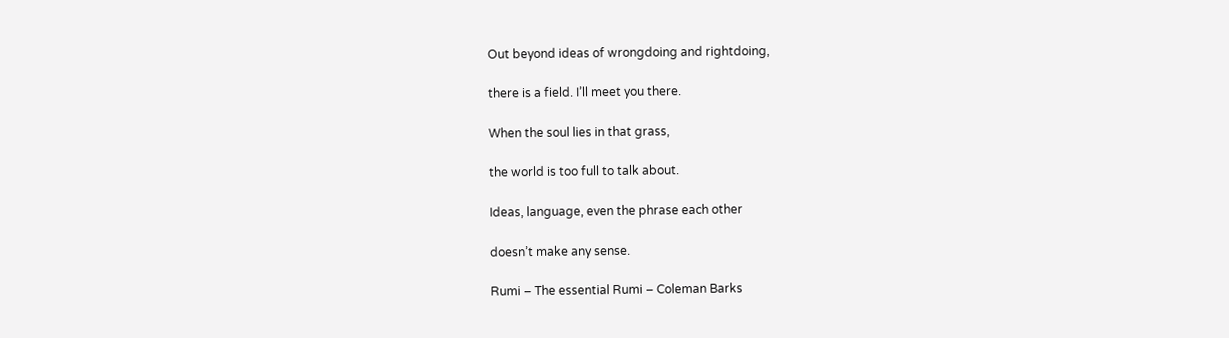Out beyond ideas of wrongdoing and rightdoing,

there is a field. I’ll meet you there.

When the soul lies in that grass,

the world is too full to talk about.

Ideas, language, even the phrase each other

doesn’t make any sense.

Rumi – The essential Rumi – Coleman Barks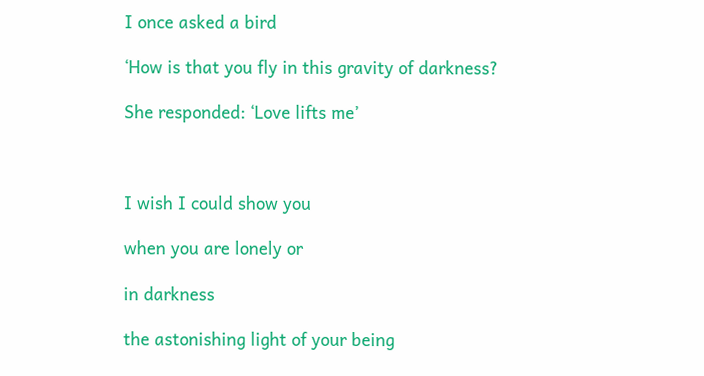I once asked a bird

‘How is that you fly in this gravity of darkness?

She responded: ‘Love lifts me’



I wish I could show you

when you are lonely or

in darkness

the astonishing light of your being